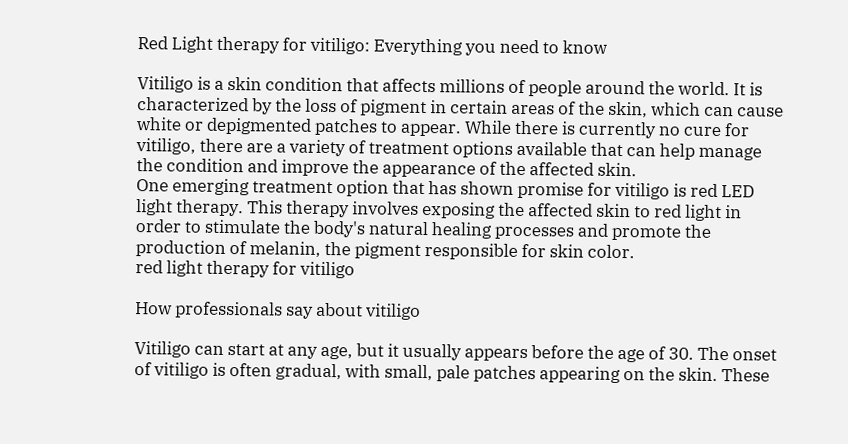Red Light therapy for vitiligo: Everything you need to know

Vitiligo is a skin condition that affects millions of people around the world. It is characterized by the loss of pigment in certain areas of the skin, which can cause white or depigmented patches to appear. While there is currently no cure for vitiligo, there are a variety of treatment options available that can help manage the condition and improve the appearance of the affected skin.
One emerging treatment option that has shown promise for vitiligo is red LED light therapy. This therapy involves exposing the affected skin to red light in order to stimulate the body's natural healing processes and promote the production of melanin, the pigment responsible for skin color.
red light therapy for vitiligo

How professionals say about vitiligo

Vitiligo can start at any age, but it usually appears before the age of 30. The onset of vitiligo is often gradual, with small, pale patches appearing on the skin. These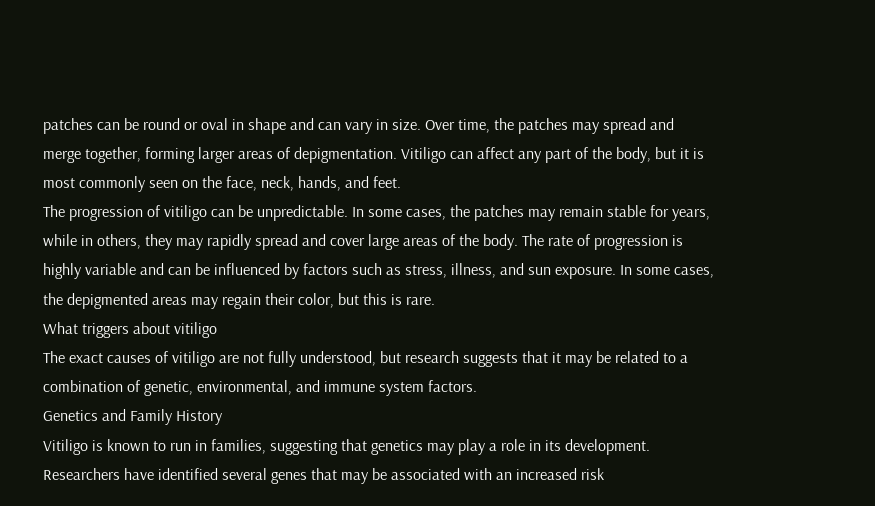patches can be round or oval in shape and can vary in size. Over time, the patches may spread and merge together, forming larger areas of depigmentation. Vitiligo can affect any part of the body, but it is most commonly seen on the face, neck, hands, and feet.
The progression of vitiligo can be unpredictable. In some cases, the patches may remain stable for years, while in others, they may rapidly spread and cover large areas of the body. The rate of progression is highly variable and can be influenced by factors such as stress, illness, and sun exposure. In some cases, the depigmented areas may regain their color, but this is rare.
What triggers about vitiligo
The exact causes of vitiligo are not fully understood, but research suggests that it may be related to a combination of genetic, environmental, and immune system factors.
Genetics and Family History
Vitiligo is known to run in families, suggesting that genetics may play a role in its development. Researchers have identified several genes that may be associated with an increased risk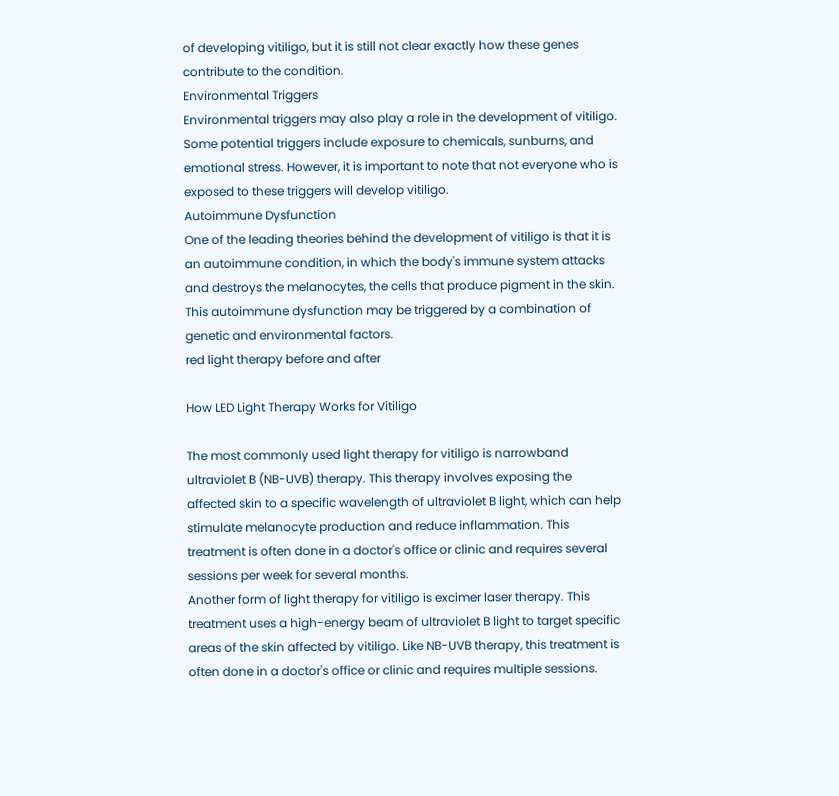of developing vitiligo, but it is still not clear exactly how these genes contribute to the condition.
Environmental Triggers
Environmental triggers may also play a role in the development of vitiligo. Some potential triggers include exposure to chemicals, sunburns, and emotional stress. However, it is important to note that not everyone who is exposed to these triggers will develop vitiligo.
Autoimmune Dysfunction
One of the leading theories behind the development of vitiligo is that it is an autoimmune condition, in which the body's immune system attacks and destroys the melanocytes, the cells that produce pigment in the skin. This autoimmune dysfunction may be triggered by a combination of genetic and environmental factors.
red light therapy before and after

How LED Light Therapy Works for Vitiligo

The most commonly used light therapy for vitiligo is narrowband ultraviolet B (NB-UVB) therapy. This therapy involves exposing the affected skin to a specific wavelength of ultraviolet B light, which can help stimulate melanocyte production and reduce inflammation. This treatment is often done in a doctor's office or clinic and requires several sessions per week for several months.
Another form of light therapy for vitiligo is excimer laser therapy. This treatment uses a high-energy beam of ultraviolet B light to target specific areas of the skin affected by vitiligo. Like NB-UVB therapy, this treatment is often done in a doctor's office or clinic and requires multiple sessions.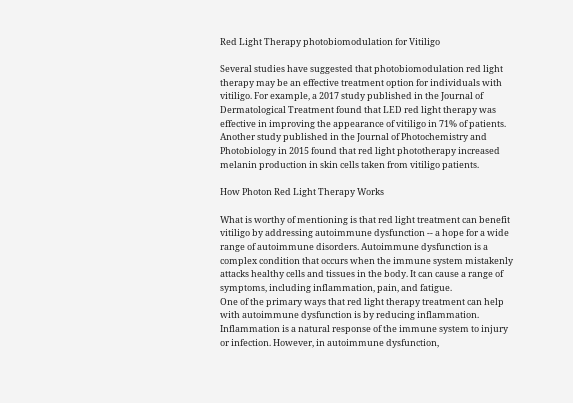Red Light Therapy photobiomodulation for Vitiligo

Several studies have suggested that photobiomodulation red light therapy may be an effective treatment option for individuals with vitiligo. For example, a 2017 study published in the Journal of Dermatological Treatment found that LED red light therapy was effective in improving the appearance of vitiligo in 71% of patients. Another study published in the Journal of Photochemistry and Photobiology in 2015 found that red light phototherapy increased melanin production in skin cells taken from vitiligo patients.

How Photon Red Light Therapy Works

What is worthy of mentioning is that red light treatment can benefit vitiligo by addressing autoimmune dysfunction -- a hope for a wide range of autoimmune disorders. Autoimmune dysfunction is a complex condition that occurs when the immune system mistakenly attacks healthy cells and tissues in the body. It can cause a range of symptoms, including inflammation, pain, and fatigue.
One of the primary ways that red light therapy treatment can help with autoimmune dysfunction is by reducing inflammation. Inflammation is a natural response of the immune system to injury or infection. However, in autoimmune dysfunction,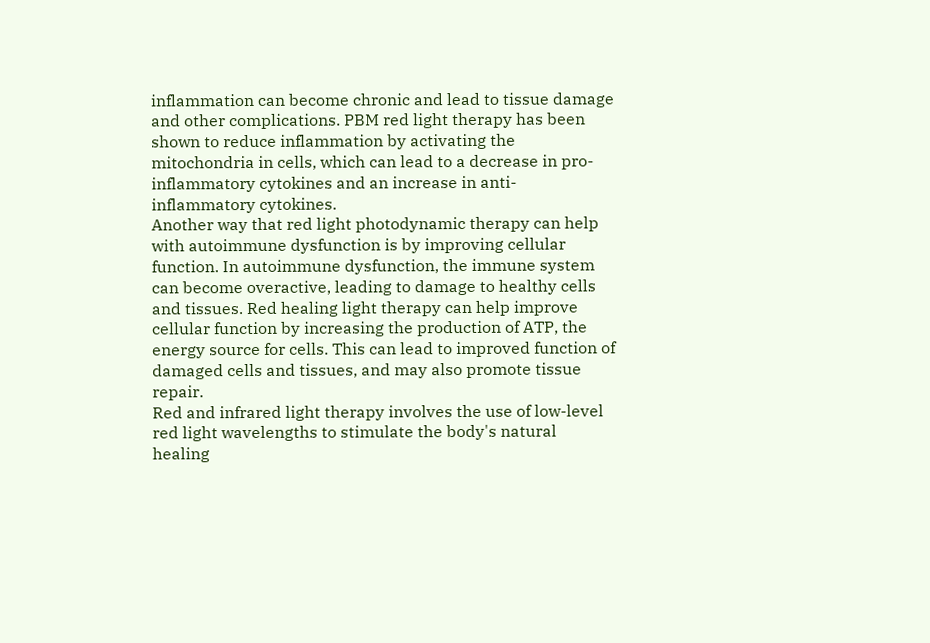inflammation can become chronic and lead to tissue damage and other complications. PBM red light therapy has been shown to reduce inflammation by activating the mitochondria in cells, which can lead to a decrease in pro-inflammatory cytokines and an increase in anti-inflammatory cytokines.
Another way that red light photodynamic therapy can help with autoimmune dysfunction is by improving cellular function. In autoimmune dysfunction, the immune system can become overactive, leading to damage to healthy cells and tissues. Red healing light therapy can help improve cellular function by increasing the production of ATP, the energy source for cells. This can lead to improved function of damaged cells and tissues, and may also promote tissue repair.
Red and infrared light therapy involves the use of low-level red light wavelengths to stimulate the body's natural healing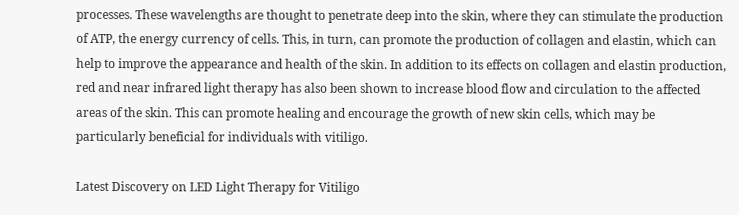processes. These wavelengths are thought to penetrate deep into the skin, where they can stimulate the production of ATP, the energy currency of cells. This, in turn, can promote the production of collagen and elastin, which can help to improve the appearance and health of the skin. In addition to its effects on collagen and elastin production, red and near infrared light therapy has also been shown to increase blood flow and circulation to the affected areas of the skin. This can promote healing and encourage the growth of new skin cells, which may be particularly beneficial for individuals with vitiligo.

Latest Discovery on LED Light Therapy for Vitiligo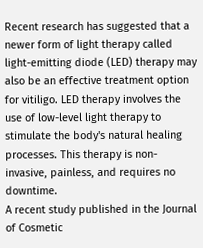Recent research has suggested that a newer form of light therapy called light-emitting diode (LED) therapy may also be an effective treatment option for vitiligo. LED therapy involves the use of low-level light therapy to stimulate the body's natural healing processes. This therapy is non-invasive, painless, and requires no downtime.
A recent study published in the Journal of Cosmetic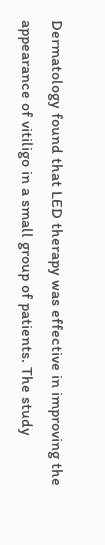Dermatology found that LED therapy was effective in improving the appearance of vitiligo in a small group of patients. The study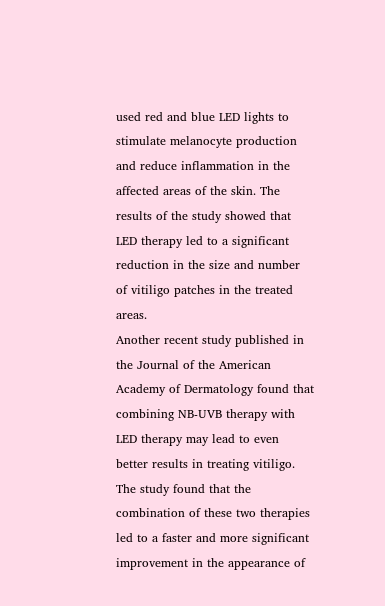used red and blue LED lights to stimulate melanocyte production and reduce inflammation in the affected areas of the skin. The results of the study showed that LED therapy led to a significant reduction in the size and number of vitiligo patches in the treated areas.
Another recent study published in the Journal of the American Academy of Dermatology found that combining NB-UVB therapy with LED therapy may lead to even better results in treating vitiligo. The study found that the combination of these two therapies led to a faster and more significant improvement in the appearance of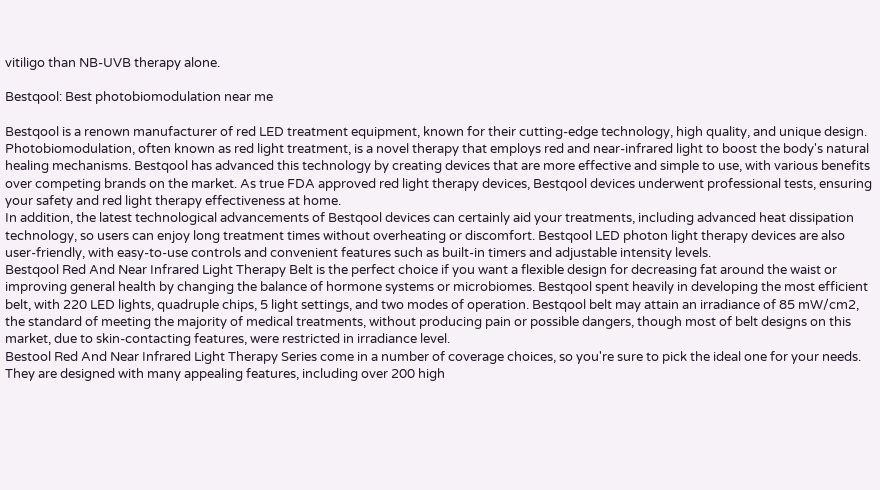vitiligo than NB-UVB therapy alone.

Bestqool: Best photobiomodulation near me

Bestqool is a renown manufacturer of red LED treatment equipment, known for their cutting-edge technology, high quality, and unique design. Photobiomodulation, often known as red light treatment, is a novel therapy that employs red and near-infrared light to boost the body's natural healing mechanisms. Bestqool has advanced this technology by creating devices that are more effective and simple to use, with various benefits over competing brands on the market. As true FDA approved red light therapy devices, Bestqool devices underwent professional tests, ensuring your safety and red light therapy effectiveness at home.
In addition, the latest technological advancements of Bestqool devices can certainly aid your treatments, including advanced heat dissipation technology, so users can enjoy long treatment times without overheating or discomfort. Bestqool LED photon light therapy devices are also user-friendly, with easy-to-use controls and convenient features such as built-in timers and adjustable intensity levels.
Bestqool Red And Near Infrared Light Therapy Belt is the perfect choice if you want a flexible design for decreasing fat around the waist or improving general health by changing the balance of hormone systems or microbiomes. Bestqool spent heavily in developing the most efficient belt, with 220 LED lights, quadruple chips, 5 light settings, and two modes of operation. Bestqool belt may attain an irradiance of 85 mW/cm2, the standard of meeting the majority of medical treatments, without producing pain or possible dangers, though most of belt designs on this market, due to skin-contacting features, were restricted in irradiance level.
Bestool Red And Near Infrared Light Therapy Series come in a number of coverage choices, so you're sure to pick the ideal one for your needs. They are designed with many appealing features, including over 200 high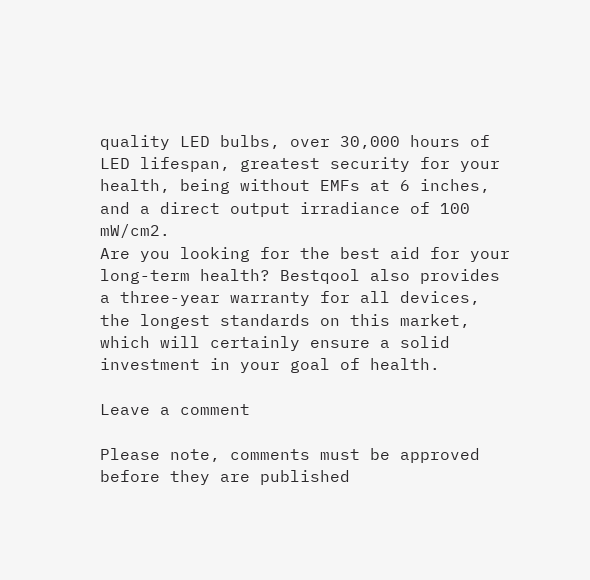quality LED bulbs, over 30,000 hours of LED lifespan, greatest security for your health, being without EMFs at 6 inches, and a direct output irradiance of 100 mW/cm2.
Are you looking for the best aid for your long-term health? Bestqool also provides a three-year warranty for all devices, the longest standards on this market, which will certainly ensure a solid investment in your goal of health.

Leave a comment

Please note, comments must be approved before they are published